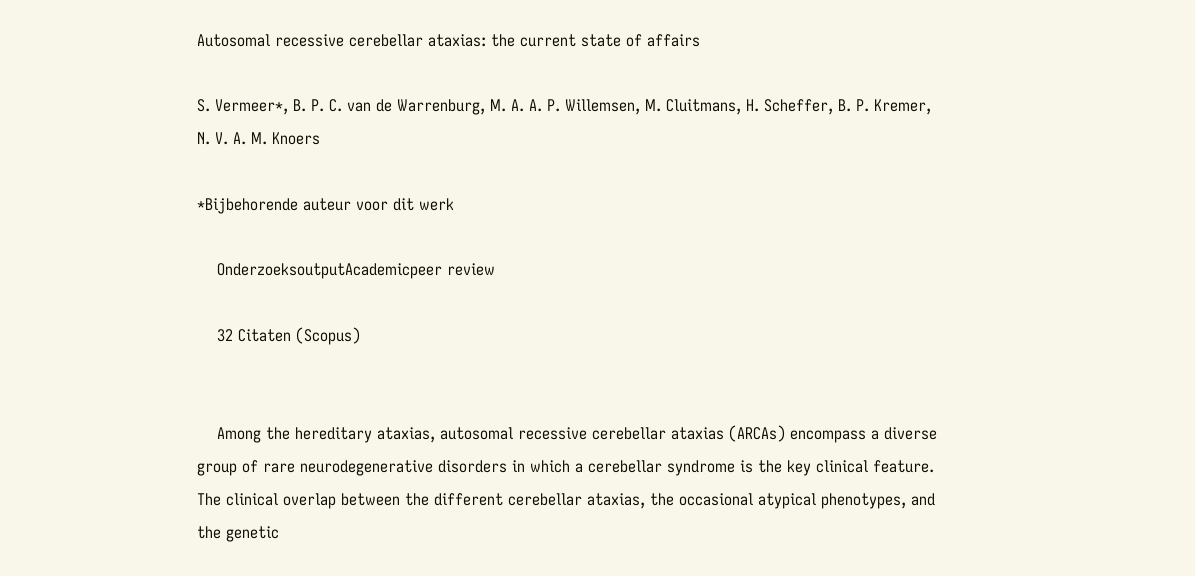Autosomal recessive cerebellar ataxias: the current state of affairs

S. Vermeer*, B. P. C. van de Warrenburg, M. A. A. P. Willemsen, M. Cluitmans, H. Scheffer, B. P. Kremer, N. V. A. M. Knoers

*Bijbehorende auteur voor dit werk

    OnderzoeksoutputAcademicpeer review

    32 Citaten (Scopus)


    Among the hereditary ataxias, autosomal recessive cerebellar ataxias (ARCAs) encompass a diverse group of rare neurodegenerative disorders in which a cerebellar syndrome is the key clinical feature. The clinical overlap between the different cerebellar ataxias, the occasional atypical phenotypes, and the genetic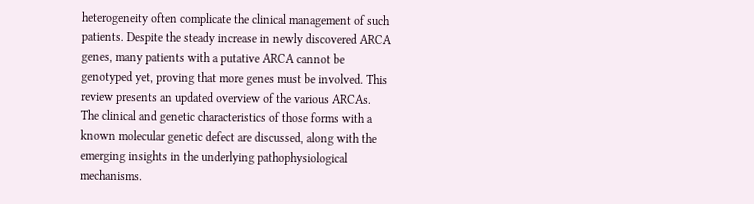heterogeneity often complicate the clinical management of such patients. Despite the steady increase in newly discovered ARCA genes, many patients with a putative ARCA cannot be genotyped yet, proving that more genes must be involved. This review presents an updated overview of the various ARCAs. The clinical and genetic characteristics of those forms with a known molecular genetic defect are discussed, along with the emerging insights in the underlying pathophysiological mechanisms.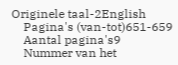Originele taal-2English
    Pagina's (van-tot)651-659
    Aantal pagina's9
    Nummer van het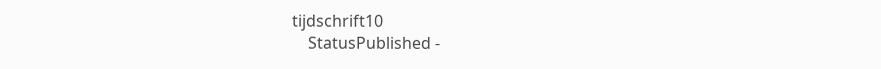tijdschrift10
    StatusPublished -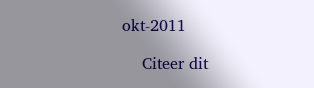okt-2011

    Citeer dit